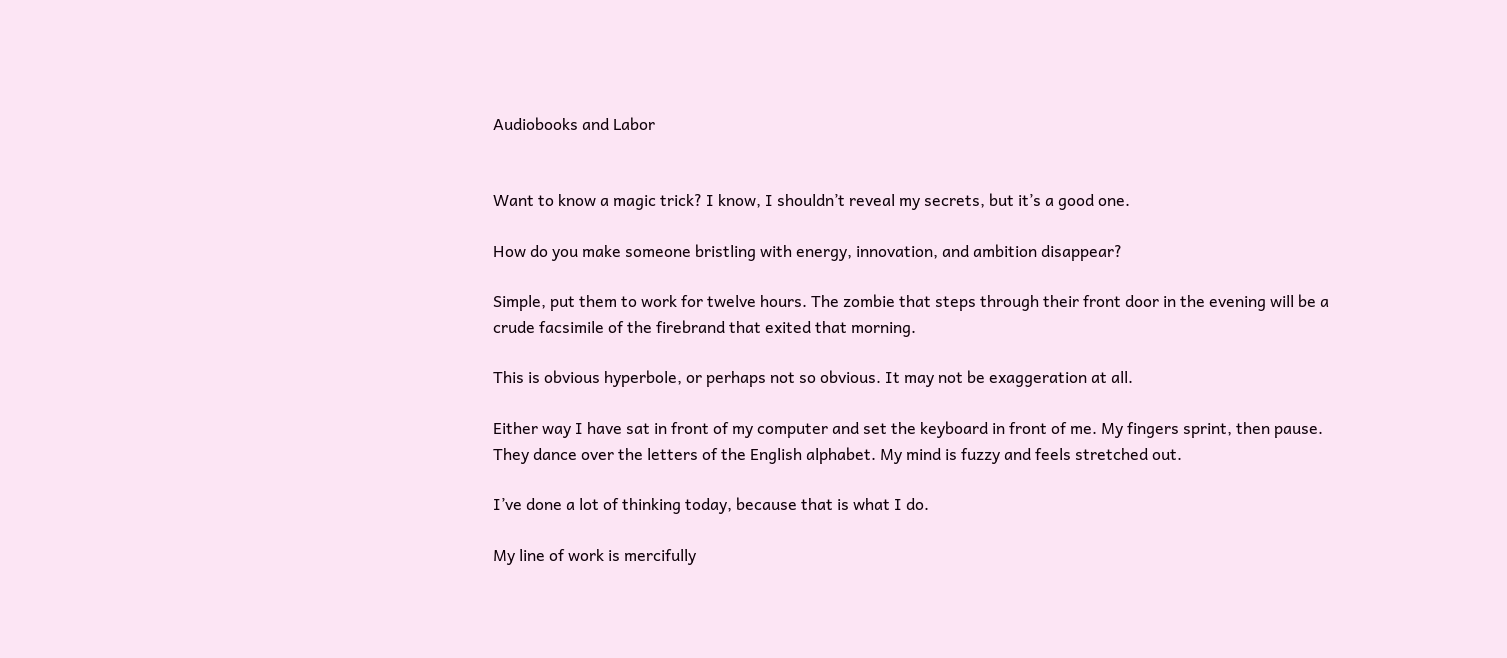Audiobooks and Labor


Want to know a magic trick? I know, I shouldn’t reveal my secrets, but it’s a good one.

How do you make someone bristling with energy, innovation, and ambition disappear?

Simple, put them to work for twelve hours. The zombie that steps through their front door in the evening will be a crude facsimile of the firebrand that exited that morning.

This is obvious hyperbole, or perhaps not so obvious. It may not be exaggeration at all.

Either way I have sat in front of my computer and set the keyboard in front of me. My fingers sprint, then pause. They dance over the letters of the English alphabet. My mind is fuzzy and feels stretched out.

I’ve done a lot of thinking today, because that is what I do.

My line of work is mercifully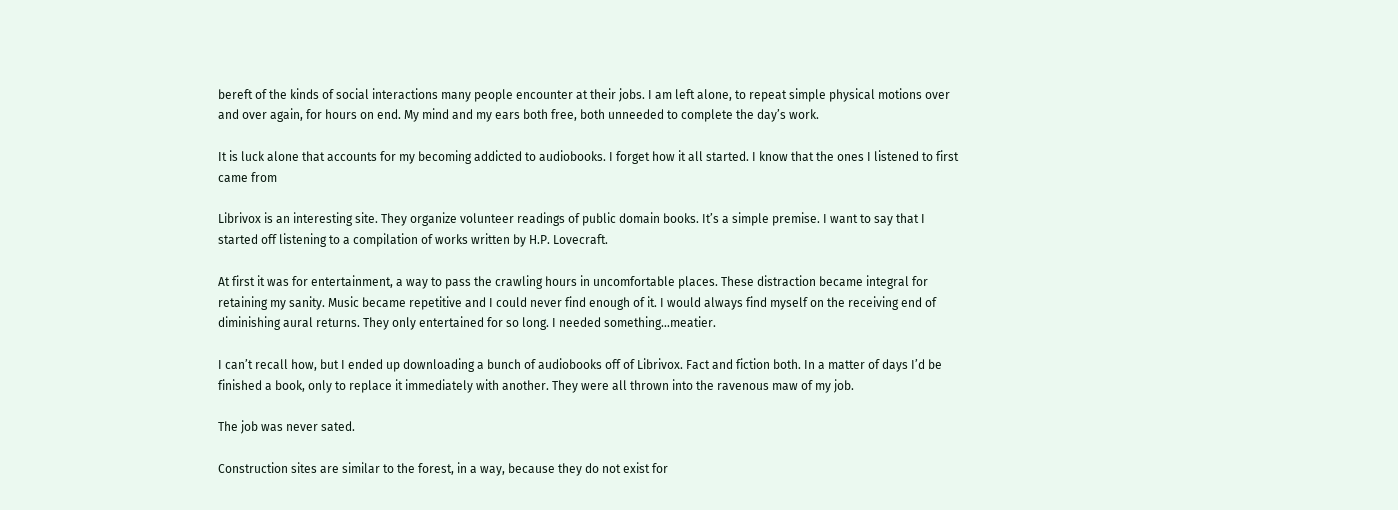bereft of the kinds of social interactions many people encounter at their jobs. I am left alone, to repeat simple physical motions over and over again, for hours on end. My mind and my ears both free, both unneeded to complete the day’s work.

It is luck alone that accounts for my becoming addicted to audiobooks. I forget how it all started. I know that the ones I listened to first came from

Librivox is an interesting site. They organize volunteer readings of public domain books. It’s a simple premise. I want to say that I started off listening to a compilation of works written by H.P. Lovecraft.

At first it was for entertainment, a way to pass the crawling hours in uncomfortable places. These distraction became integral for retaining my sanity. Music became repetitive and I could never find enough of it. I would always find myself on the receiving end of diminishing aural returns. They only entertained for so long. I needed something…meatier.

I can’t recall how, but I ended up downloading a bunch of audiobooks off of Librivox. Fact and fiction both. In a matter of days I’d be finished a book, only to replace it immediately with another. They were all thrown into the ravenous maw of my job.

The job was never sated.

Construction sites are similar to the forest, in a way, because they do not exist for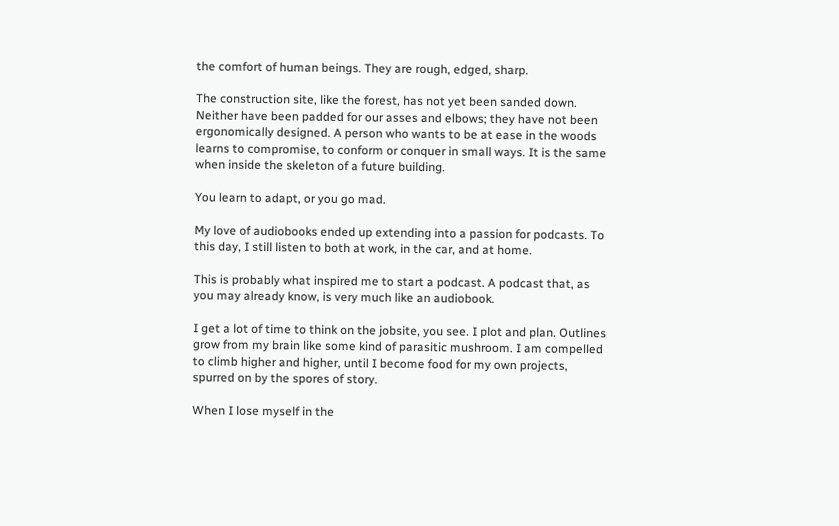the comfort of human beings. They are rough, edged, sharp.

The construction site, like the forest, has not yet been sanded down. Neither have been padded for our asses and elbows; they have not been ergonomically designed. A person who wants to be at ease in the woods learns to compromise, to conform or conquer in small ways. It is the same when inside the skeleton of a future building.

You learn to adapt, or you go mad.

My love of audiobooks ended up extending into a passion for podcasts. To this day, I still listen to both at work, in the car, and at home.

This is probably what inspired me to start a podcast. A podcast that, as you may already know, is very much like an audiobook.

I get a lot of time to think on the jobsite, you see. I plot and plan. Outlines grow from my brain like some kind of parasitic mushroom. I am compelled to climb higher and higher, until I become food for my own projects, spurred on by the spores of story.

When I lose myself in the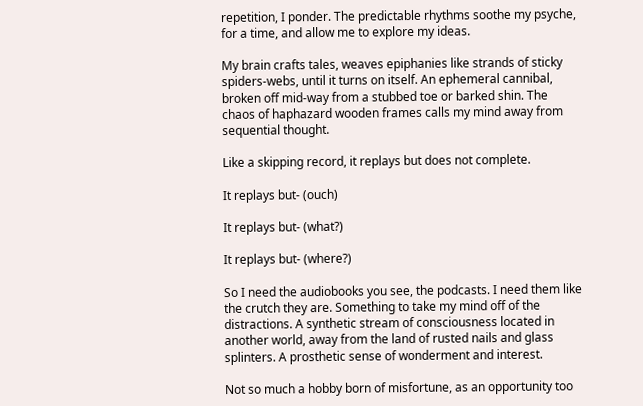repetition, I ponder. The predictable rhythms soothe my psyche, for a time, and allow me to explore my ideas.

My brain crafts tales, weaves epiphanies like strands of sticky spiders-webs, until it turns on itself. An ephemeral cannibal, broken off mid-way from a stubbed toe or barked shin. The chaos of haphazard wooden frames calls my mind away from sequential thought.

Like a skipping record, it replays but does not complete.

It replays but- (ouch)

It replays but- (what?)

It replays but- (where?)

So I need the audiobooks you see, the podcasts. I need them like the crutch they are. Something to take my mind off of the distractions. A synthetic stream of consciousness located in another world, away from the land of rusted nails and glass splinters. A prosthetic sense of wonderment and interest.

Not so much a hobby born of misfortune, as an opportunity too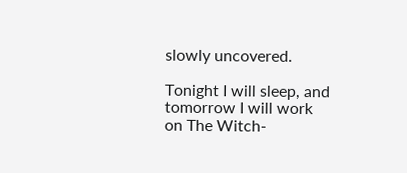slowly uncovered.

Tonight I will sleep, and tomorrow I will work on The Witch-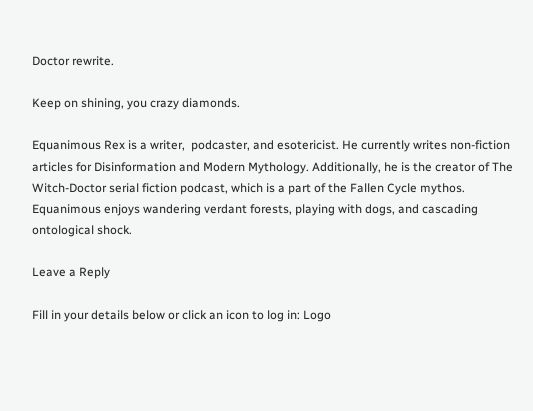Doctor rewrite.

Keep on shining, you crazy diamonds.

Equanimous Rex is a writer,  podcaster, and esotericist. He currently writes non-fiction articles for Disinformation and Modern Mythology. Additionally, he is the creator of The Witch-Doctor serial fiction podcast, which is a part of the Fallen Cycle mythos. Equanimous enjoys wandering verdant forests, playing with dogs, and cascading ontological shock.

Leave a Reply

Fill in your details below or click an icon to log in: Logo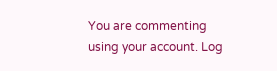You are commenting using your account. Log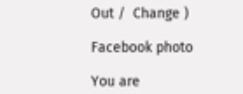Out /  Change )

Facebook photo

You are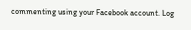commenting using your Facebook account. Log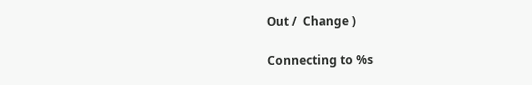Out /  Change )

Connecting to %s